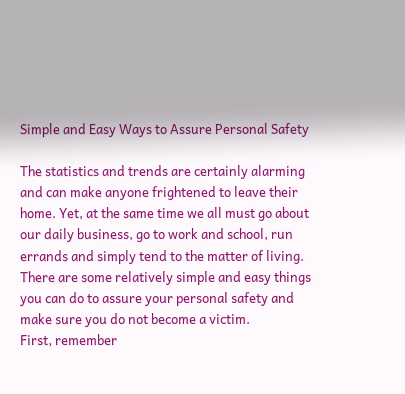Simple and Easy Ways to Assure Personal Safety

The statistics and trends are certainly alarming and can make anyone frightened to leave their home. Yet, at the same time we all must go about our daily business, go to work and school, run errands and simply tend to the matter of living. There are some relatively simple and easy things you can do to assure your personal safety and make sure you do not become a victim.
First, remember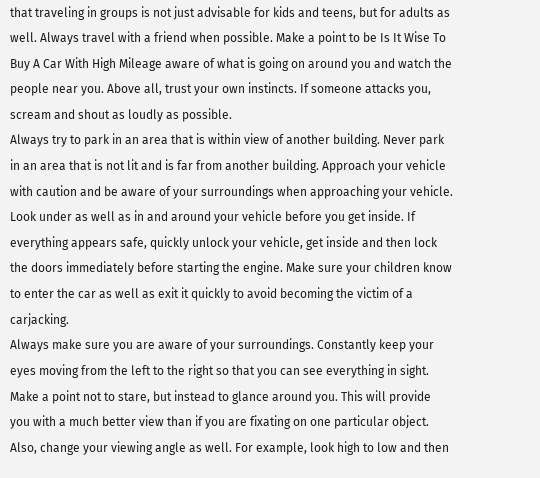that traveling in groups is not just advisable for kids and teens, but for adults as well. Always travel with a friend when possible. Make a point to be Is It Wise To Buy A Car With High Mileage aware of what is going on around you and watch the people near you. Above all, trust your own instincts. If someone attacks you, scream and shout as loudly as possible.
Always try to park in an area that is within view of another building. Never park in an area that is not lit and is far from another building. Approach your vehicle with caution and be aware of your surroundings when approaching your vehicle. Look under as well as in and around your vehicle before you get inside. If everything appears safe, quickly unlock your vehicle, get inside and then lock the doors immediately before starting the engine. Make sure your children know to enter the car as well as exit it quickly to avoid becoming the victim of a carjacking.
Always make sure you are aware of your surroundings. Constantly keep your eyes moving from the left to the right so that you can see everything in sight. Make a point not to stare, but instead to glance around you. This will provide you with a much better view than if you are fixating on one particular object. Also, change your viewing angle as well. For example, look high to low and then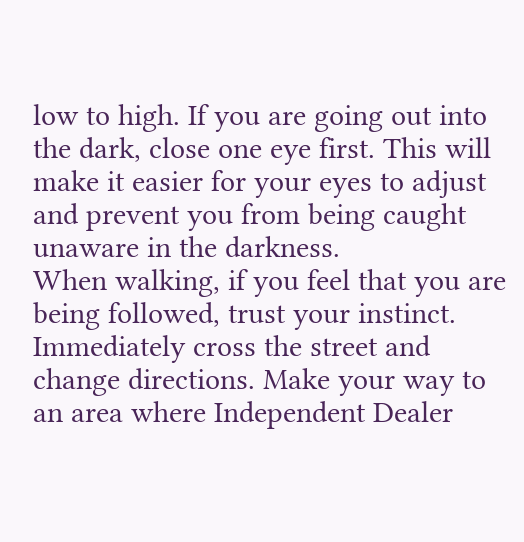low to high. If you are going out into the dark, close one eye first. This will make it easier for your eyes to adjust and prevent you from being caught unaware in the darkness.
When walking, if you feel that you are being followed, trust your instinct. Immediately cross the street and change directions. Make your way to an area where Independent Dealer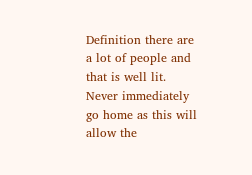Definition there are a lot of people and that is well lit. Never immediately go home as this will allow the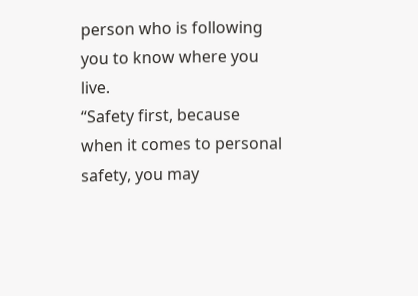person who is following you to know where you live.
“Safety first, because when it comes to personal safety, you may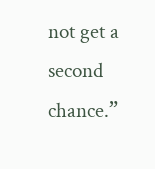not get a second chance.”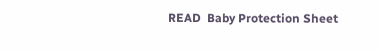READ  Baby Protection Sheet